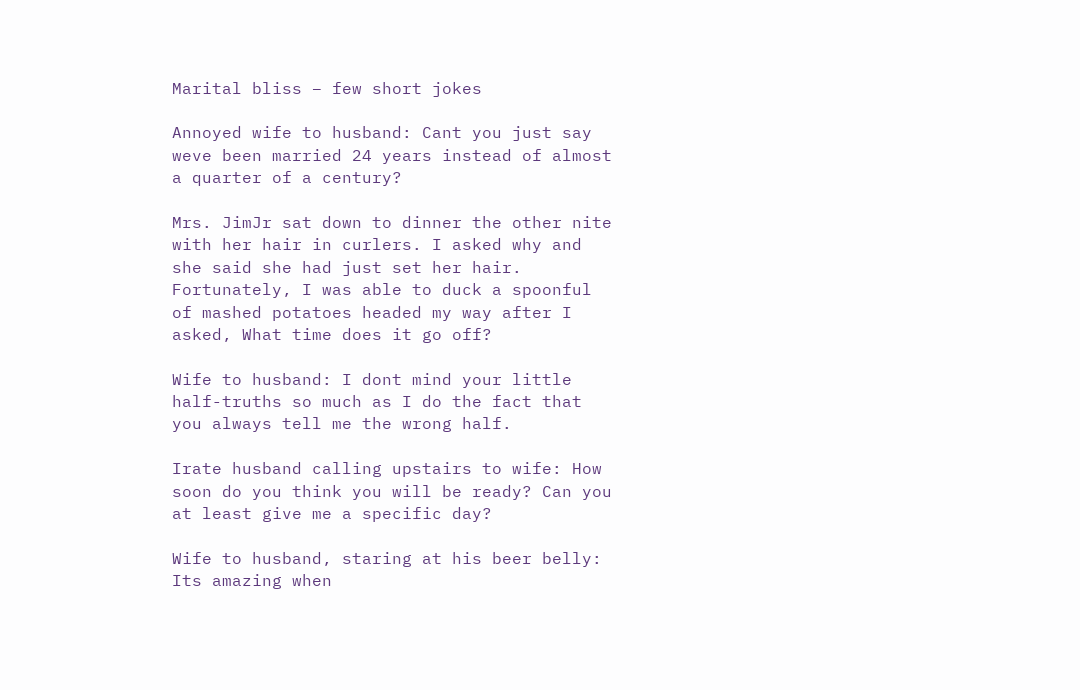Marital bliss – few short jokes

Annoyed wife to husband: Cant you just say weve been married 24 years instead of almost a quarter of a century?

Mrs. JimJr sat down to dinner the other nite with her hair in curlers. I asked why and she said she had just set her hair. Fortunately, I was able to duck a spoonful of mashed potatoes headed my way after I asked, What time does it go off?

Wife to husband: I dont mind your little half-truths so much as I do the fact that you always tell me the wrong half.

Irate husband calling upstairs to wife: How soon do you think you will be ready? Can you at least give me a specific day?

Wife to husband, staring at his beer belly: Its amazing when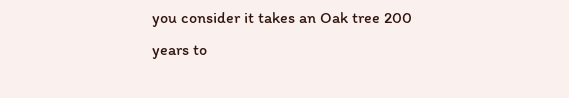you consider it takes an Oak tree 200 years to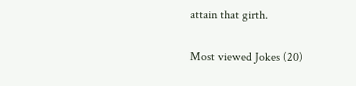attain that girth.

Most viewed Jokes (20)